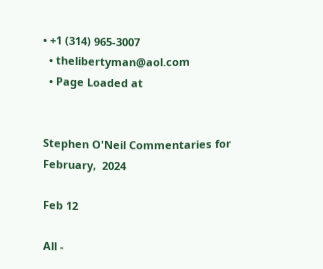• +1 (314) 965-3007
  • thelibertyman@aol.com
  • Page Loaded at


Stephen O'Neil Commentaries for February,  2024

Feb 12

All -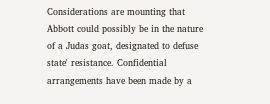Considerations are mounting that Abbott could possibly be in the nature of a Judas goat, designated to defuse state' resistance. Confidential arrangements have been made by a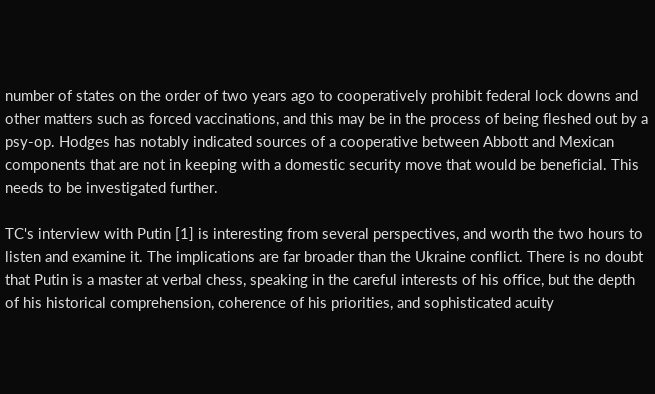number of states on the order of two years ago to cooperatively prohibit federal lock downs and other matters such as forced vaccinations, and this may be in the process of being fleshed out by a psy-op. Hodges has notably indicated sources of a cooperative between Abbott and Mexican components that are not in keeping with a domestic security move that would be beneficial. This needs to be investigated further.

TC's interview with Putin [1] is interesting from several perspectives, and worth the two hours to listen and examine it. The implications are far broader than the Ukraine conflict. There is no doubt that Putin is a master at verbal chess, speaking in the careful interests of his office, but the depth of his historical comprehension, coherence of his priorities, and sophisticated acuity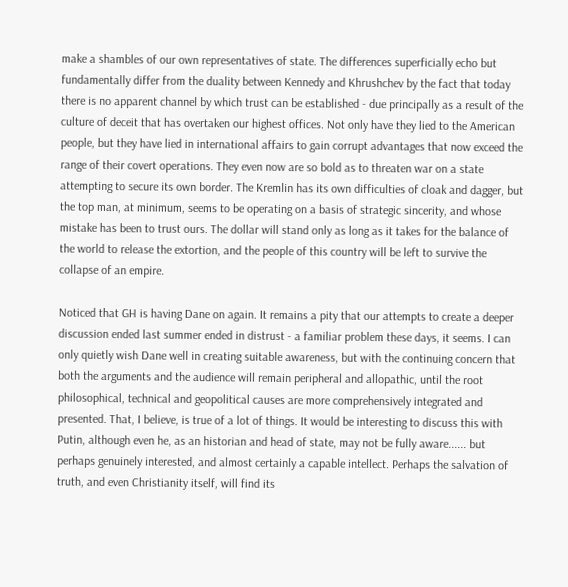make a shambles of our own representatives of state. The differences superficially echo but fundamentally differ from the duality between Kennedy and Khrushchev by the fact that today there is no apparent channel by which trust can be established - due principally as a result of the culture of deceit that has overtaken our highest offices. Not only have they lied to the American people, but they have lied in international affairs to gain corrupt advantages that now exceed the range of their covert operations. They even now are so bold as to threaten war on a state attempting to secure its own border. The Kremlin has its own difficulties of cloak and dagger, but the top man, at minimum, seems to be operating on a basis of strategic sincerity, and whose mistake has been to trust ours. The dollar will stand only as long as it takes for the balance of the world to release the extortion, and the people of this country will be left to survive the collapse of an empire.

Noticed that GH is having Dane on again. It remains a pity that our attempts to create a deeper discussion ended last summer ended in distrust - a familiar problem these days, it seems. I can only quietly wish Dane well in creating suitable awareness, but with the continuing concern that both the arguments and the audience will remain peripheral and allopathic, until the root philosophical, technical and geopolitical causes are more comprehensively integrated and presented. That, I believe, is true of a lot of things. It would be interesting to discuss this with Putin, although even he, as an historian and head of state, may not be fully aware...... but perhaps genuinely interested, and almost certainly a capable intellect. Perhaps the salvation of truth, and even Christianity itself, will find its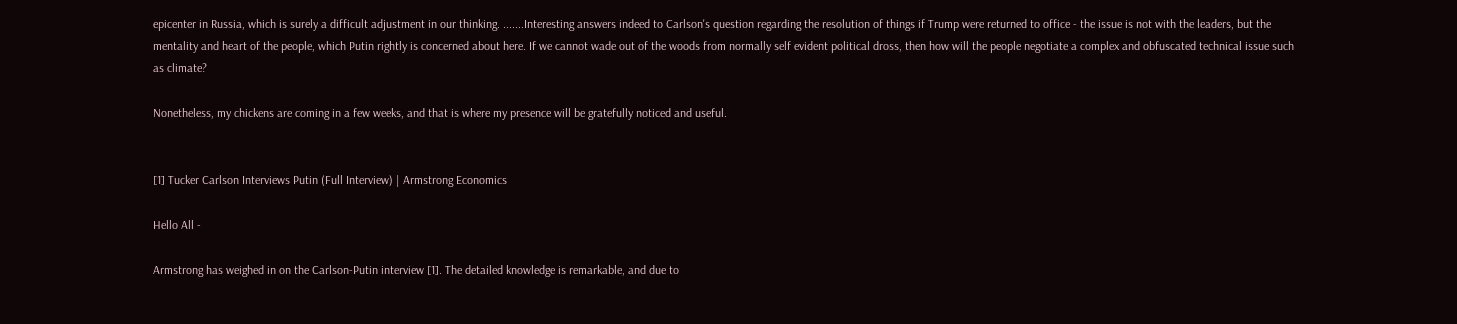epicenter in Russia, which is surely a difficult adjustment in our thinking. .......Interesting answers indeed to Carlson's question regarding the resolution of things if Trump were returned to office - the issue is not with the leaders, but the mentality and heart of the people, which Putin rightly is concerned about here. If we cannot wade out of the woods from normally self evident political dross, then how will the people negotiate a complex and obfuscated technical issue such as climate?

Nonetheless, my chickens are coming in a few weeks, and that is where my presence will be gratefully noticed and useful.


[1] Tucker Carlson Interviews Putin (Full Interview) | Armstrong Economics

Hello All -

Armstrong has weighed in on the Carlson-Putin interview [1]. The detailed knowledge is remarkable, and due to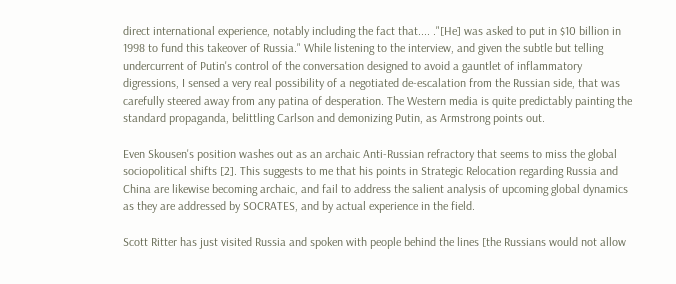direct international experience, notably including the fact that.... ."[He] was asked to put in $10 billion in 1998 to fund this takeover of Russia." While listening to the interview, and given the subtle but telling undercurrent of Putin's control of the conversation designed to avoid a gauntlet of inflammatory digressions, I sensed a very real possibility of a negotiated de-escalation from the Russian side, that was carefully steered away from any patina of desperation. The Western media is quite predictably painting the standard propaganda, belittling Carlson and demonizing Putin, as Armstrong points out.

Even Skousen's position washes out as an archaic Anti-Russian refractory that seems to miss the global sociopolitical shifts [2]. This suggests to me that his points in Strategic Relocation regarding Russia and China are likewise becoming archaic, and fail to address the salient analysis of upcoming global dynamics as they are addressed by SOCRATES, and by actual experience in the field.

Scott Ritter has just visited Russia and spoken with people behind the lines [the Russians would not allow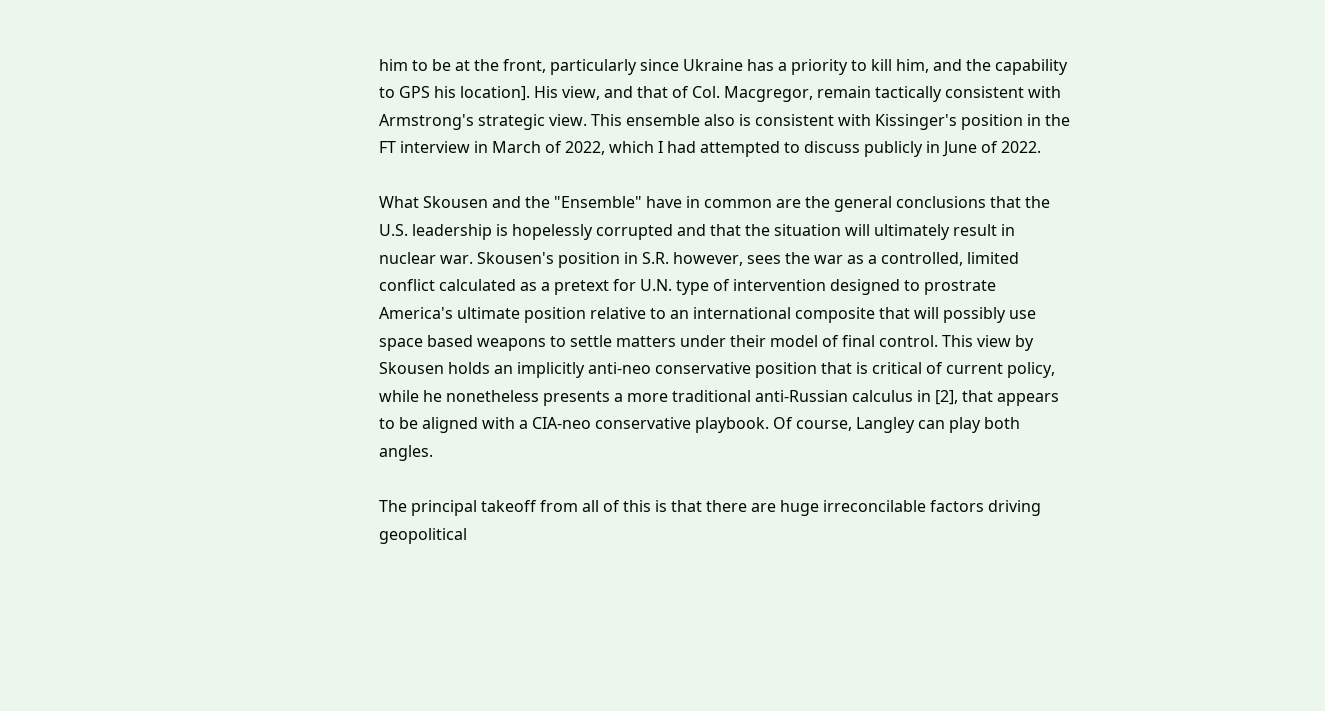him to be at the front, particularly since Ukraine has a priority to kill him, and the capability to GPS his location]. His view, and that of Col. Macgregor, remain tactically consistent with Armstrong's strategic view. This ensemble also is consistent with Kissinger's position in the FT interview in March of 2022, which I had attempted to discuss publicly in June of 2022.

What Skousen and the "Ensemble" have in common are the general conclusions that the U.S. leadership is hopelessly corrupted and that the situation will ultimately result in nuclear war. Skousen's position in S.R. however, sees the war as a controlled, limited conflict calculated as a pretext for U.N. type of intervention designed to prostrate America's ultimate position relative to an international composite that will possibly use space based weapons to settle matters under their model of final control. This view by Skousen holds an implicitly anti-neo conservative position that is critical of current policy, while he nonetheless presents a more traditional anti-Russian calculus in [2], that appears to be aligned with a CIA-neo conservative playbook. Of course, Langley can play both angles.

The principal takeoff from all of this is that there are huge irreconcilable factors driving geopolitical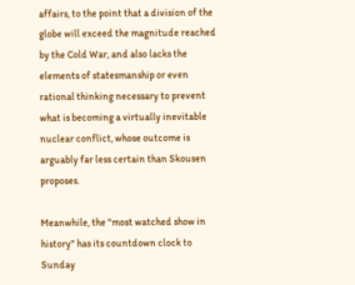affairs, to the point that a division of the globe will exceed the magnitude reached by the Cold War, and also lacks the elements of statesmanship or even rational thinking necessary to prevent what is becoming a virtually inevitable nuclear conflict, whose outcome is arguably far less certain than Skousen proposes.

Meanwhile, the "most watched show in history" has its countdown clock to Sunday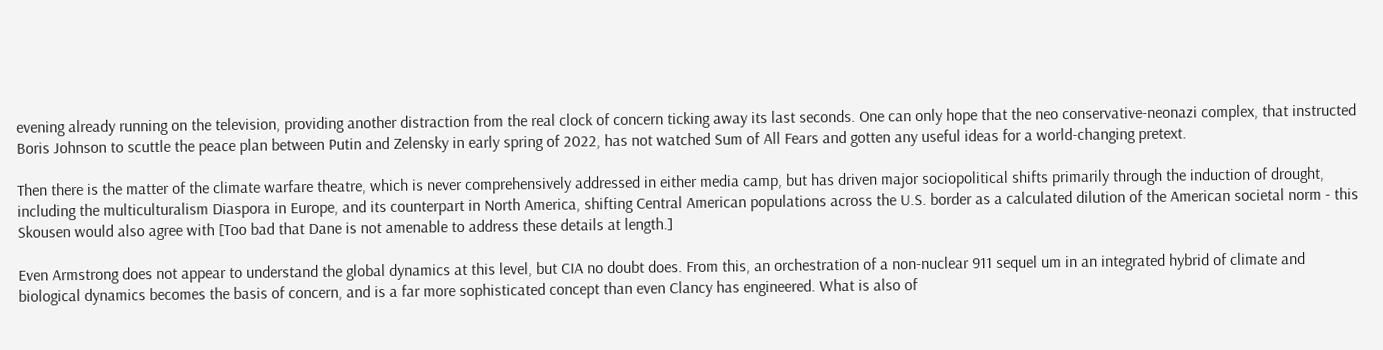evening already running on the television, providing another distraction from the real clock of concern ticking away its last seconds. One can only hope that the neo conservative-neonazi complex, that instructed Boris Johnson to scuttle the peace plan between Putin and Zelensky in early spring of 2022, has not watched Sum of All Fears and gotten any useful ideas for a world-changing pretext.

Then there is the matter of the climate warfare theatre, which is never comprehensively addressed in either media camp, but has driven major sociopolitical shifts primarily through the induction of drought, including the multiculturalism Diaspora in Europe, and its counterpart in North America, shifting Central American populations across the U.S. border as a calculated dilution of the American societal norm - this Skousen would also agree with [Too bad that Dane is not amenable to address these details at length.]

Even Armstrong does not appear to understand the global dynamics at this level, but CIA no doubt does. From this, an orchestration of a non-nuclear 911 sequel um in an integrated hybrid of climate and biological dynamics becomes the basis of concern, and is a far more sophisticated concept than even Clancy has engineered. What is also of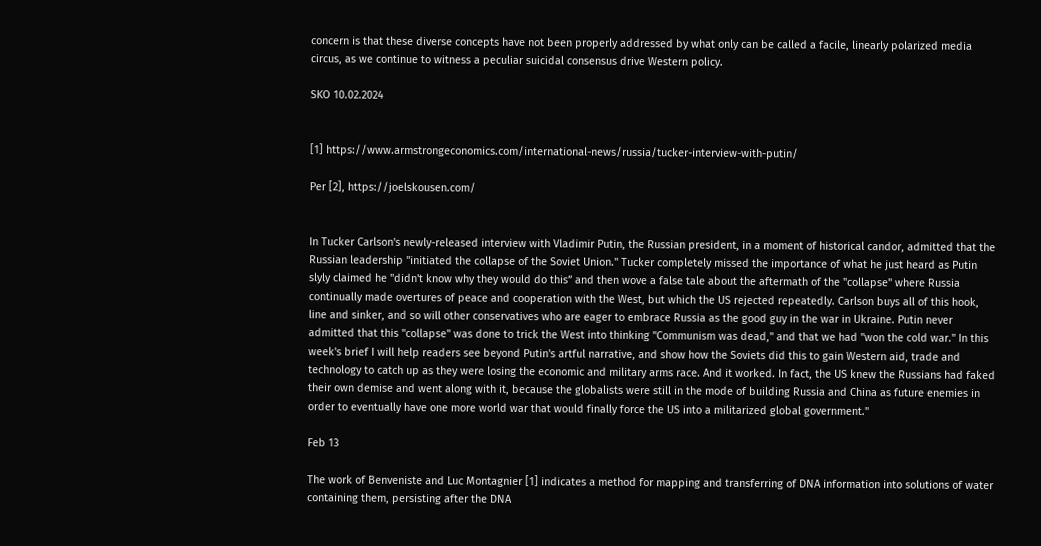concern is that these diverse concepts have not been properly addressed by what only can be called a facile, linearly polarized media circus, as we continue to witness a peculiar suicidal consensus drive Western policy.

SKO 10.02.2024


[1] https://www.armstrongeconomics.com/international-news/russia/tucker-interview-with-putin/

Per [2], https://joelskousen.com/


In Tucker Carlson's newly-released interview with Vladimir Putin, the Russian president, in a moment of historical candor, admitted that the Russian leadership "initiated the collapse of the Soviet Union." Tucker completely missed the importance of what he just heard as Putin slyly claimed he "didn't know why they would do this” and then wove a false tale about the aftermath of the "collapse" where Russia continually made overtures of peace and cooperation with the West, but which the US rejected repeatedly. Carlson buys all of this hook, line and sinker, and so will other conservatives who are eager to embrace Russia as the good guy in the war in Ukraine. Putin never admitted that this "collapse" was done to trick the West into thinking "Communism was dead," and that we had "won the cold war." In this week's brief I will help readers see beyond Putin's artful narrative, and show how the Soviets did this to gain Western aid, trade and technology to catch up as they were losing the economic and military arms race. And it worked. In fact, the US knew the Russians had faked their own demise and went along with it, because the globalists were still in the mode of building Russia and China as future enemies in order to eventually have one more world war that would finally force the US into a militarized global government."

Feb 13

The work of Benveniste and Luc Montagnier [1] indicates a method for mapping and transferring of DNA information into solutions of water containing them, persisting after the DNA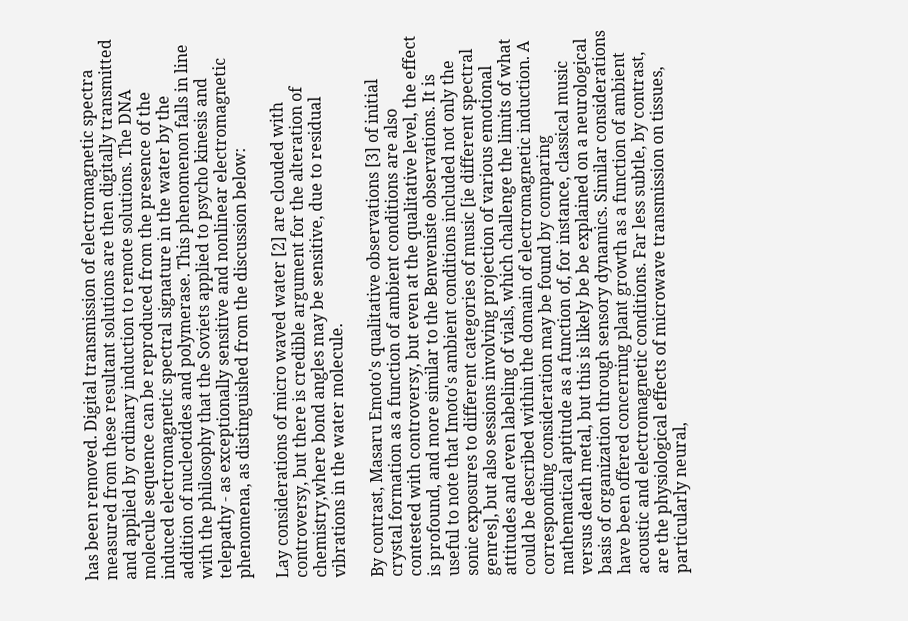has been removed. Digital transmission of electromagnetic spectra measured from these resultant solutions are then digitally transmitted and applied by ordinary induction to remote solutions. The DNA molecule sequence can be reproduced from the presence of the induced electromagnetic spectral signature in the water by the addition of nucleotides and polymerase. This phenomenon falls in line with the philosophy that the Soviets applied to psycho kinesis and telepathy - as exceptionally sensitive and nonlinear electromagnetic phenomena, as distinguished from the discussion below:

Lay considerations of micro waved water [2] are clouded with controversy, but there is credible argument for the alteration of chemistry,where bond angles may be sensitive, due to residual vibrations in the water molecule.

By contrast, Masaru Emoto's qualitative observations [3] of initial crystal formation as a function of ambient conditions are also contested with controversy, but even at the qualitative level, the effect is profound, and more similar to the Benveniste observations. It is useful to note that Imoto's ambient conditions included not only the sonic exposures to different categories of music [ie different spectral genres], but also sessions involving projection of various emotional attitudes and even labeling of vials, which challenge the limits of what could be described within the domain of electromagnetic induction. A corresponding consideration may be found by comparing mathematical aptitude as a function of, for instance, classical music versus death metal, but this is likely be be explained on a neurological basis of organization through sensory dynamics. Similar considerations have been offered concerning plant growth as a function of ambient acoustic and electromagnetic conditions. Far less subtle, by contrast, are the physiological effects of microwave transmission on tissues, particularly neural,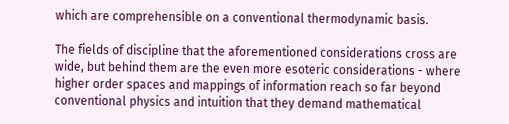which are comprehensible on a conventional thermodynamic basis.

The fields of discipline that the aforementioned considerations cross are wide, but behind them are the even more esoteric considerations - where higher order spaces and mappings of information reach so far beyond conventional physics and intuition that they demand mathematical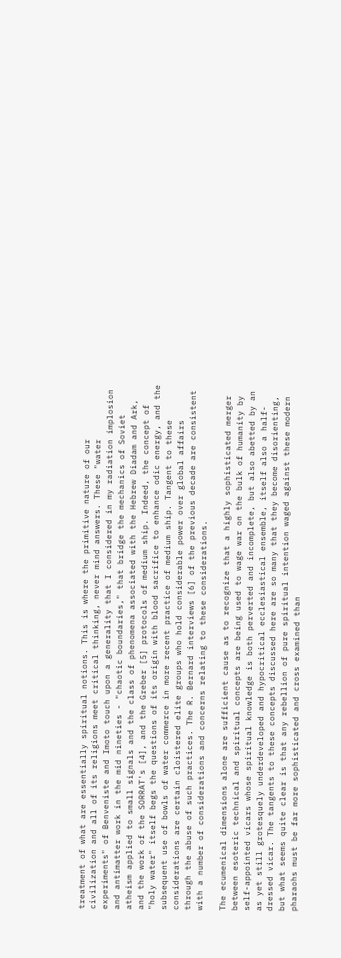treatment of what are essentially spiritual notions. This is where the primitive nature of our civilization and all of its religions meet critical thinking, never mind answers. These "water experiments" of Benveniste and Imoto touch upon a generality that I considered in my radiation implosion and antimatter work in the mid nineties - "chaotic boundaries," that bridge the mechanics of Soviet atheism applied to small signals and the class of phenomena associated with the Hebrew Diadam and Ark, and the work of the SORRAT's [4], and the Greber [5] protocols of medium ship. Indeed, the concept of "holy water" itself begs the questions of its origin with blood sacrifice to enhance odic energy, and the subsequent use of bowls of water commerce in more recent practice of medium ship. Tangent to these considerations are certain cloistered elite groups who hold considerable power over global affairs through the abuse of such practices. The R. Bernard interviews [6] of the previous decade are consistent with a number of considerations and concerns relating to these considerations.

The ecumenical dimensions alone are sufficient cause as to recognize that a highly sophisticated merger between esoteric technical and spiritual concepts are being used to wage war on the bulk of humanity by self-appointed vicars whose spiritual knowledge is both perverted and incomplete, but also abetted by an as yet still grotesquely underdeveloped and hypocritical ecclesiastical ensemble, itself also a half-dressed vicar. The tangents to these concepts discussed here are so many that they become disorienting, but what seems quite clear is that any rebellion of pure spiritual intention waged against these modern pharaohs must be far more sophisticated and cross examined than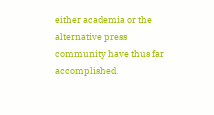either academia or the alternative press community have thus far accomplished.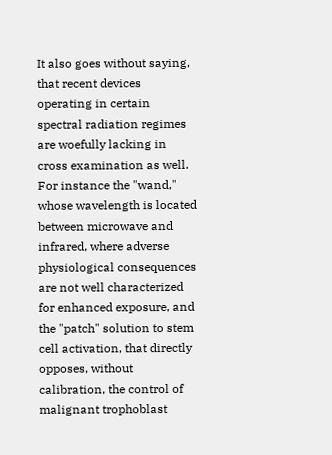It also goes without saying, that recent devices operating in certain spectral radiation regimes are woefully lacking in cross examination as well. For instance the "wand," whose wavelength is located between microwave and infrared, where adverse physiological consequences are not well characterized for enhanced exposure, and the "patch" solution to stem cell activation, that directly opposes, without calibration, the control of malignant trophoblast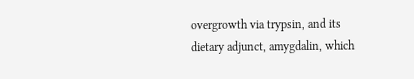overgrowth via trypsin, and its dietary adjunct, amygdalin, which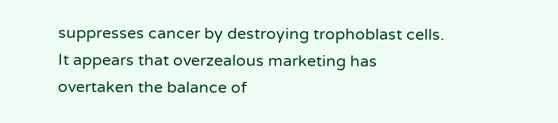suppresses cancer by destroying trophoblast cells. It appears that overzealous marketing has overtaken the balance of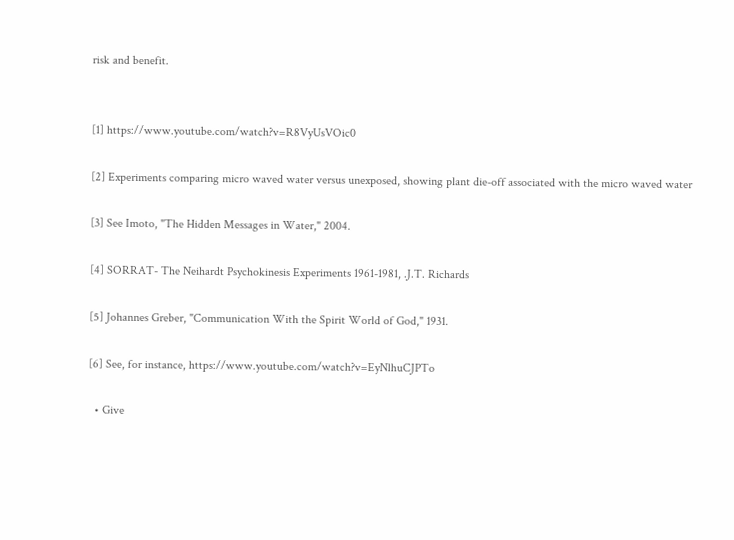risk and benefit.


[1] https://www.youtube.com/watch?v=R8VyUsVOic0

[2] Experiments comparing micro waved water versus unexposed, showing plant die-off associated with the micro waved water

[3] See Imoto, "The Hidden Messages in Water," 2004.

[4] SORRAT- The Neihardt Psychokinesis Experiments 1961-1981, .J.T. Richards

[5] Johannes Greber, "Communication With the Spirit World of God," 1931.

[6] See, for instance, https://www.youtube.com/watch?v=EyNlhuCJPTo

  • Give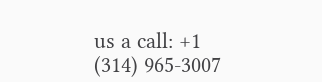us a call: +1 (314) 965-3007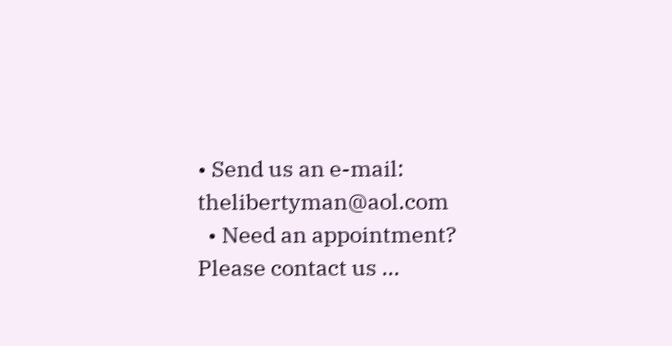• Send us an e-mail: thelibertyman@aol.com
  • Need an appointment? Please contact us ...